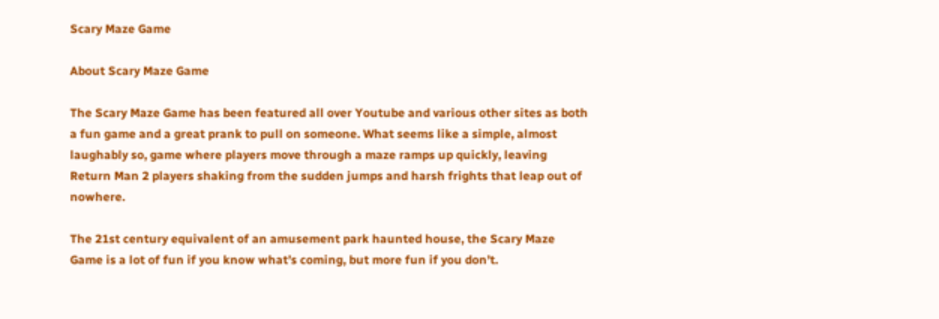Scary Maze Game

About Scary Maze Game

The Scary Maze Game has been featured all over Youtube and various other sites as both a fun game and a great prank to pull on someone. What seems like a simple, almost laughably so, game where players move through a maze ramps up quickly, leaving Return Man 2 players shaking from the sudden jumps and harsh frights that leap out of nowhere.

The 21st century equivalent of an amusement park haunted house, the Scary Maze Game is a lot of fun if you know what’s coming, but more fun if you don’t.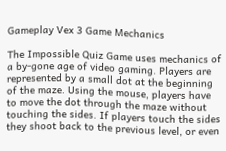Gameplay Vex 3 Game Mechanics

The Impossible Quiz Game uses mechanics of a by-gone age of video gaming. Players are represented by a small dot at the beginning of the maze. Using the mouse, players have to move the dot through the maze without touching the sides. If players touch the sides they shoot back to the previous level, or even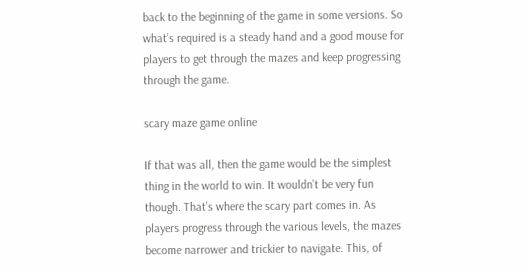back to the beginning of the game in some versions. So what’s required is a steady hand and a good mouse for players to get through the mazes and keep progressing through the game.

scary maze game online

If that was all, then the game would be the simplest thing in the world to win. It wouldn’t be very fun though. That’s where the scary part comes in. As players progress through the various levels, the mazes become narrower and trickier to navigate. This, of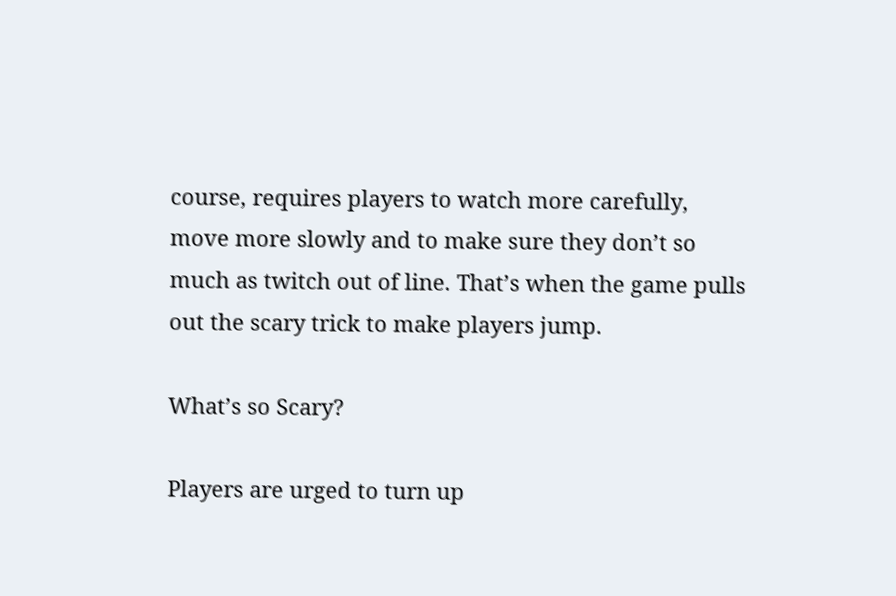course, requires players to watch more carefully, move more slowly and to make sure they don’t so much as twitch out of line. That’s when the game pulls out the scary trick to make players jump.

What’s so Scary?

Players are urged to turn up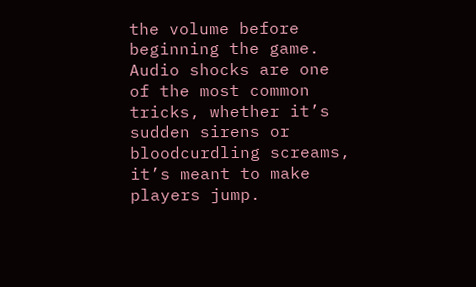the volume before beginning the game. Audio shocks are one of the most common tricks, whether it’s sudden sirens or bloodcurdling screams, it’s meant to make players jump.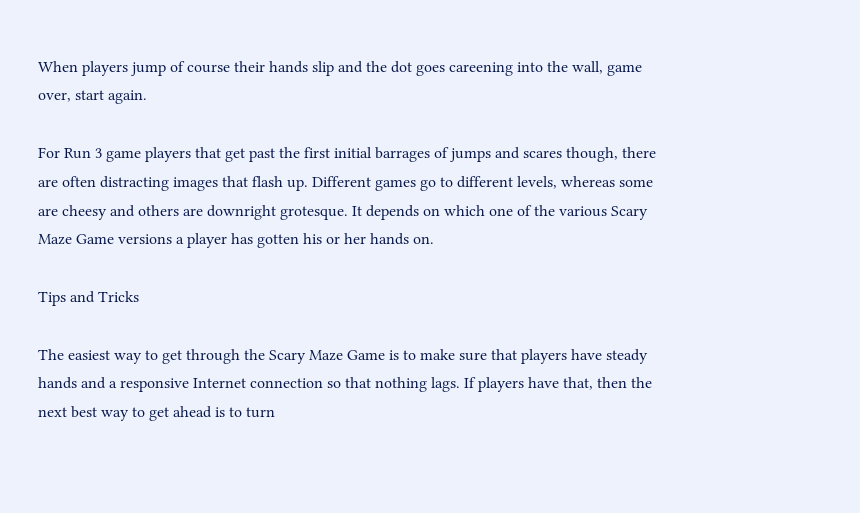When players jump of course their hands slip and the dot goes careening into the wall, game over, start again.

For Run 3 game players that get past the first initial barrages of jumps and scares though, there are often distracting images that flash up. Different games go to different levels, whereas some are cheesy and others are downright grotesque. It depends on which one of the various Scary Maze Game versions a player has gotten his or her hands on.

Tips and Tricks

The easiest way to get through the Scary Maze Game is to make sure that players have steady hands and a responsive Internet connection so that nothing lags. If players have that, then the next best way to get ahead is to turn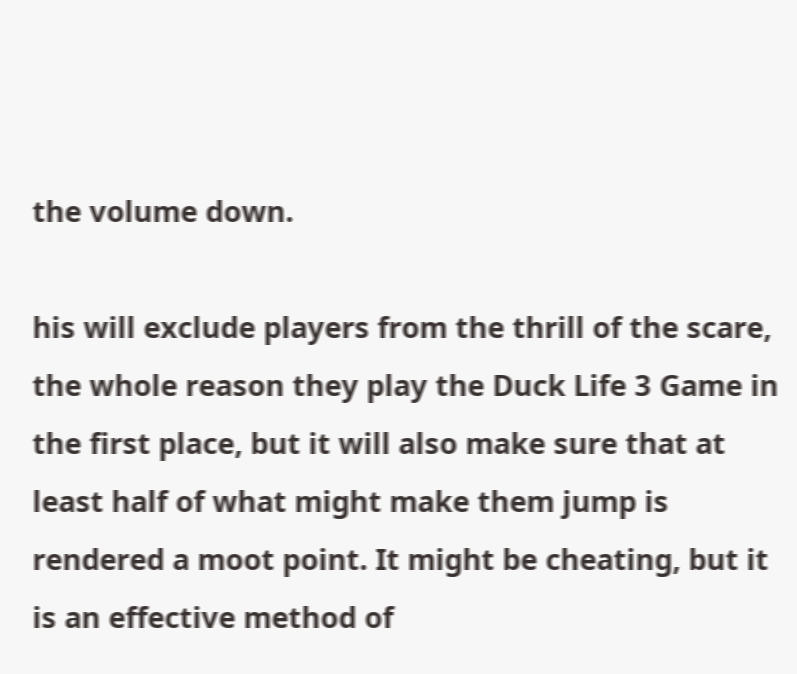the volume down.

his will exclude players from the thrill of the scare, the whole reason they play the Duck Life 3 Game in the first place, but it will also make sure that at least half of what might make them jump is rendered a moot point. It might be cheating, but it is an effective method of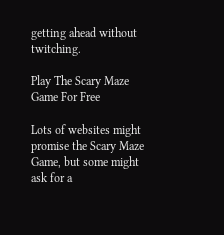getting ahead without twitching.

Play The Scary Maze Game For Free

Lots of websites might promise the Scary Maze Game, but some might ask for a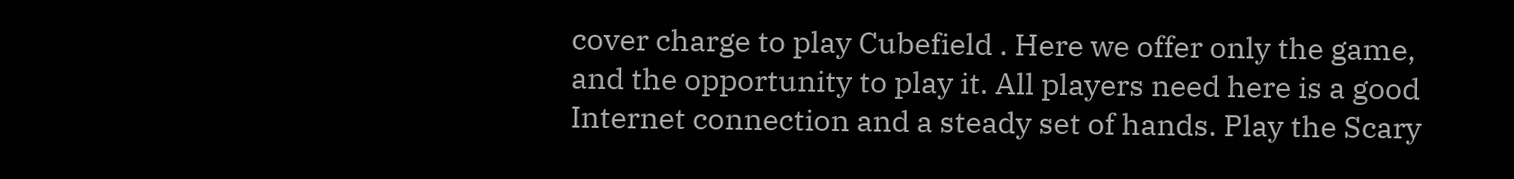cover charge to play Cubefield . Here we offer only the game, and the opportunity to play it. All players need here is a good Internet connection and a steady set of hands. Play the Scary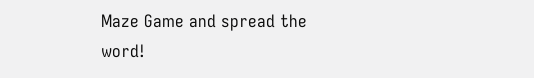Maze Game and spread the word!